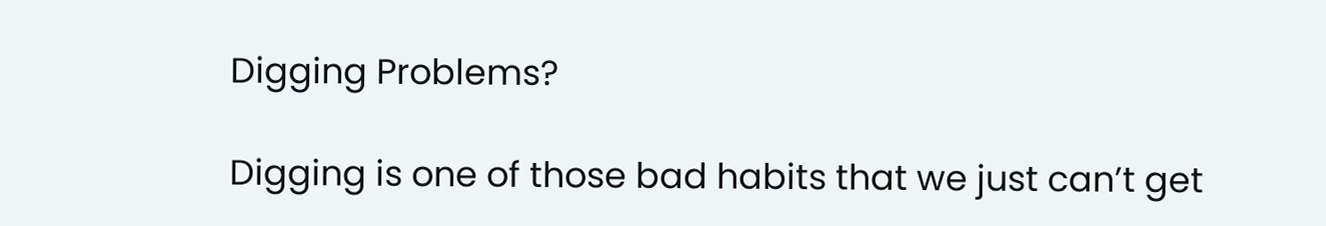Digging Problems?

Digging is one of those bad habits that we just can’t get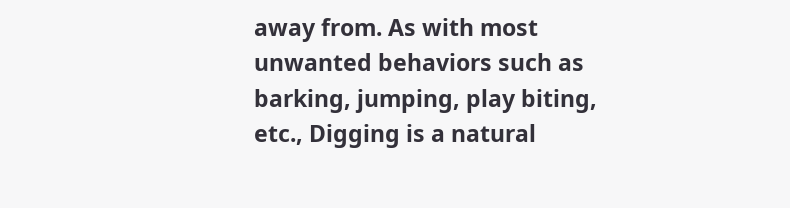away from. As with most unwanted behaviors such as barking, jumping, play biting, etc., Digging is a natural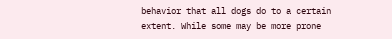behavior that all dogs do to a certain extent. While some may be more prone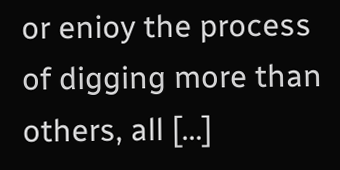or enioy the process of digging more than others, all […]